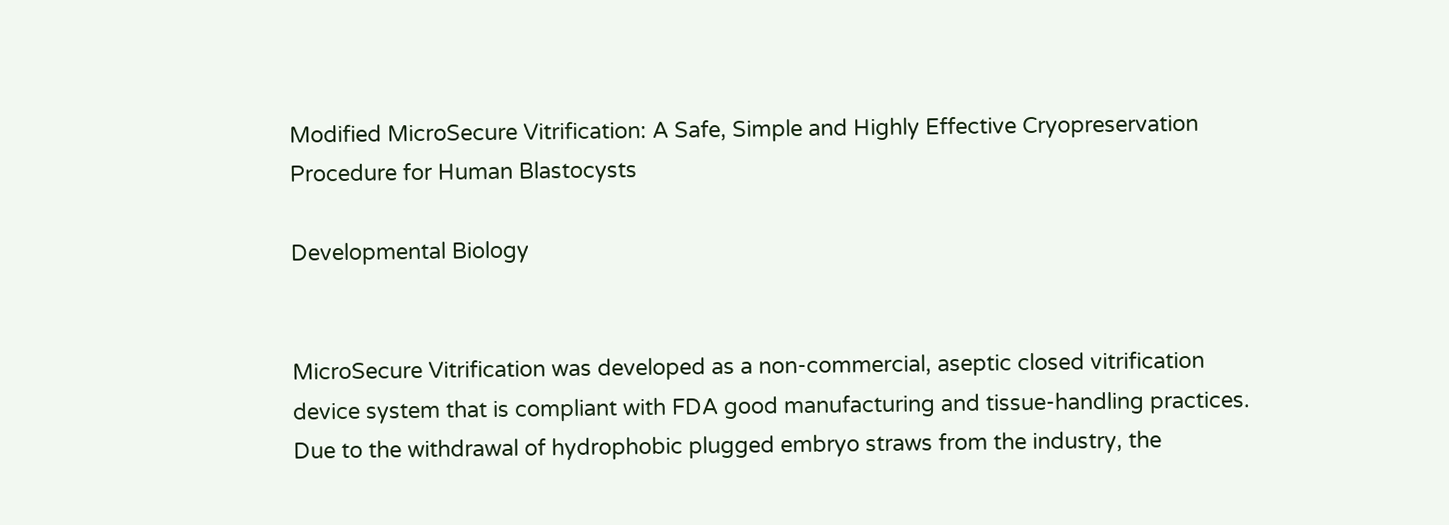Modified MicroSecure Vitrification: A Safe, Simple and Highly Effective Cryopreservation Procedure for Human Blastocysts

Developmental Biology


MicroSecure Vitrification was developed as a non-commercial, aseptic closed vitrification device system that is compliant with FDA good manufacturing and tissue-handling practices. Due to the withdrawal of hydrophobic plugged embryo straws from the industry, the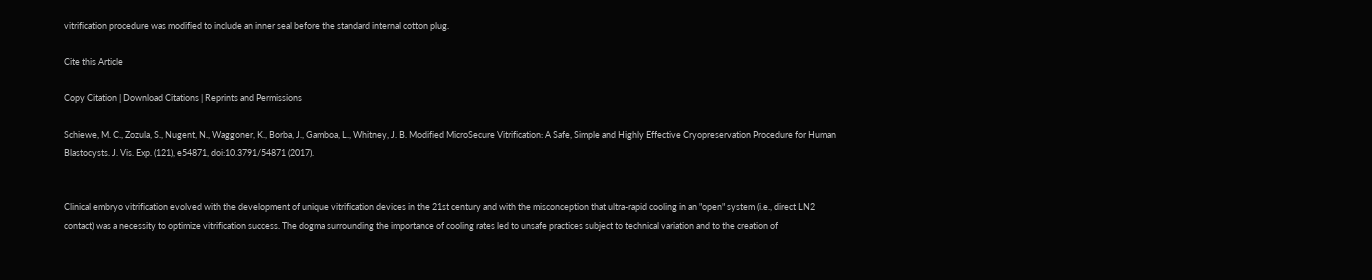vitrification procedure was modified to include an inner seal before the standard internal cotton plug.

Cite this Article

Copy Citation | Download Citations | Reprints and Permissions

Schiewe, M. C., Zozula, S., Nugent, N., Waggoner, K., Borba, J., Gamboa, L., Whitney, J. B. Modified MicroSecure Vitrification: A Safe, Simple and Highly Effective Cryopreservation Procedure for Human Blastocysts. J. Vis. Exp. (121), e54871, doi:10.3791/54871 (2017).


Clinical embryo vitrification evolved with the development of unique vitrification devices in the 21st century and with the misconception that ultra-rapid cooling in an "open" system (i.e., direct LN2 contact) was a necessity to optimize vitrification success. The dogma surrounding the importance of cooling rates led to unsafe practices subject to technical variation and to the creation of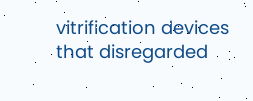vitrification devices that disregarded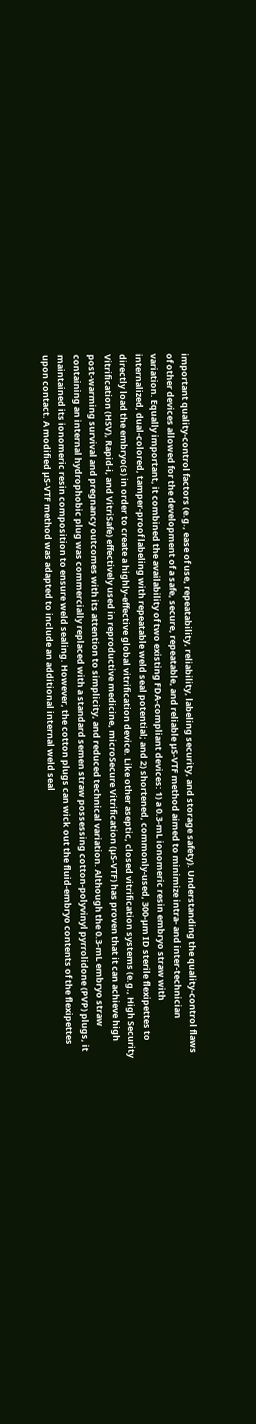important quality-control factors (e.g., ease of use, repeatability, reliability, labeling security, and storage safety). Understanding the quality-control flaws of other devices allowed for the development of a safe, secure, repeatable, and reliable µS-VTF method aimed to minimize intra- and inter-technician variation. Equally important, it combined the availability of two existing FDA-compliant devices: 1) a 0.3-mL ionomeric resin embryo straw with internalized, dual-colored, tamper-proof labeling with repeatable weld seal potential; and 2) shortened, commonly-used, 300-µm ID sterile flexipettes to directly load the embryo(s) in order to create a highly-effective global vitrification device. Like other aseptic, closed vitrification systems (e.g., High Security Vitrification (HSV), Rapid-i, and VitriSafe) effectively used in reproductive medicine, microSecure Vitrification (µS-VTF) has proven that it can achieve high post-warming survival and pregnancy outcomes with its attention to simplicity, and reduced technical variation. Although the 0.3-mL embryo straw containing an internal hydrophobic plug was commercially replaced with a standard semen straw possessing cotton-polyvinyl pyrrolidone (PVP) plugs, it maintained its ionomeric resin composition to ensure weld sealing. However, the cotton plugs can wick out the fluid-embryo contents of the flexipettes upon contact. A modified µS-VTF method was adapted to include an additional internal weld seal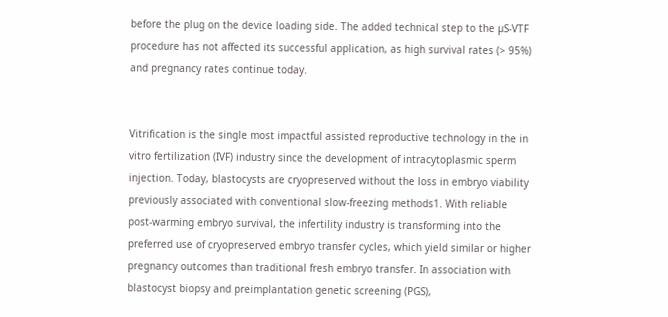before the plug on the device loading side. The added technical step to the µS-VTF procedure has not affected its successful application, as high survival rates (> 95%) and pregnancy rates continue today.


Vitrification is the single most impactful assisted reproductive technology in the in vitro fertilization (IVF) industry since the development of intracytoplasmic sperm injection. Today, blastocysts are cryopreserved without the loss in embryo viability previously associated with conventional slow-freezing methods1. With reliable post-warming embryo survival, the infertility industry is transforming into the preferred use of cryopreserved embryo transfer cycles, which yield similar or higher pregnancy outcomes than traditional fresh embryo transfer. In association with blastocyst biopsy and preimplantation genetic screening (PGS),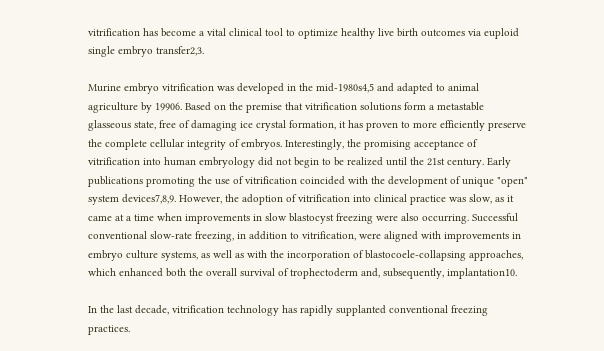vitrification has become a vital clinical tool to optimize healthy live birth outcomes via euploid single embryo transfer2,3.

Murine embryo vitrification was developed in the mid-1980s4,5 and adapted to animal agriculture by 19906. Based on the premise that vitrification solutions form a metastable glasseous state, free of damaging ice crystal formation, it has proven to more efficiently preserve the complete cellular integrity of embryos. Interestingly, the promising acceptance of vitrification into human embryology did not begin to be realized until the 21st century. Early publications promoting the use of vitrification coincided with the development of unique "open" system devices7,8,9. However, the adoption of vitrification into clinical practice was slow, as it came at a time when improvements in slow blastocyst freezing were also occurring. Successful conventional slow-rate freezing, in addition to vitrification, were aligned with improvements in embryo culture systems, as well as with the incorporation of blastocoele-collapsing approaches, which enhanced both the overall survival of trophectoderm and, subsequently, implantation10.

In the last decade, vitrification technology has rapidly supplanted conventional freezing practices.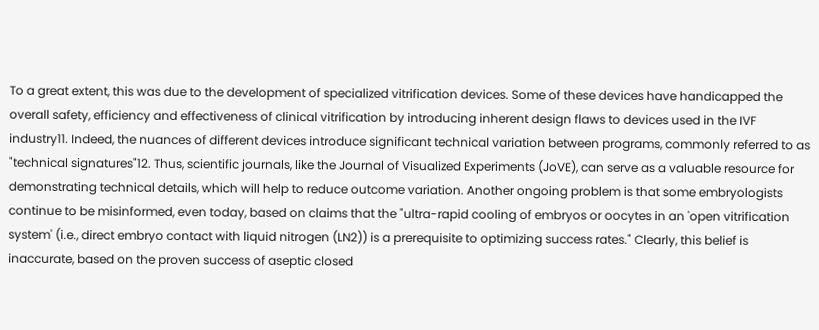To a great extent, this was due to the development of specialized vitrification devices. Some of these devices have handicapped the overall safety, efficiency and effectiveness of clinical vitrification by introducing inherent design flaws to devices used in the IVF industry11. Indeed, the nuances of different devices introduce significant technical variation between programs, commonly referred to as "technical signatures"12. Thus, scientific journals, like the Journal of Visualized Experiments (JoVE), can serve as a valuable resource for demonstrating technical details, which will help to reduce outcome variation. Another ongoing problem is that some embryologists continue to be misinformed, even today, based on claims that the "ultra-rapid cooling of embryos or oocytes in an 'open vitrification system' (i.e., direct embryo contact with liquid nitrogen (LN2)) is a prerequisite to optimizing success rates." Clearly, this belief is inaccurate, based on the proven success of aseptic closed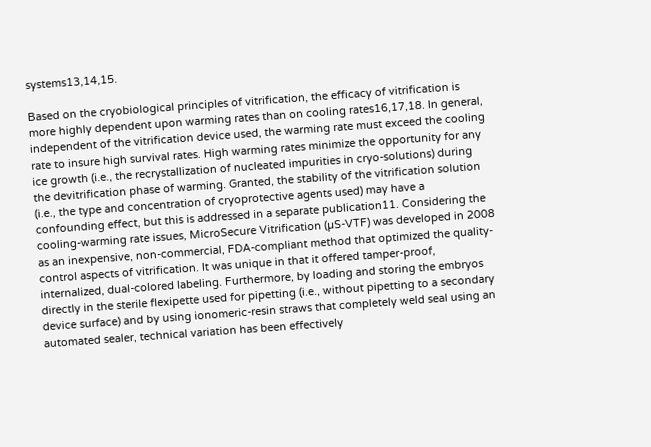systems13,14,15.

Based on the cryobiological principles of vitrification, the efficacy of vitrification is more highly dependent upon warming rates than on cooling rates16,17,18. In general, independent of the vitrification device used, the warming rate must exceed the cooling rate to insure high survival rates. High warming rates minimize the opportunity for any ice growth (i.e., the recrystallization of nucleated impurities in cryo-solutions) during the devitrification phase of warming. Granted, the stability of the vitrification solution (i.e., the type and concentration of cryoprotective agents used) may have a confounding effect, but this is addressed in a separate publication11. Considering the cooling-warming rate issues, MicroSecure Vitrification (µS-VTF) was developed in 2008 as an inexpensive, non-commercial, FDA-compliant method that optimized the quality-control aspects of vitrification. It was unique in that it offered tamper-proof, internalized, dual-colored labeling. Furthermore, by loading and storing the embryos directly in the sterile flexipette used for pipetting (i.e., without pipetting to a secondary device surface) and by using ionomeric-resin straws that completely weld seal using an automated sealer, technical variation has been effectively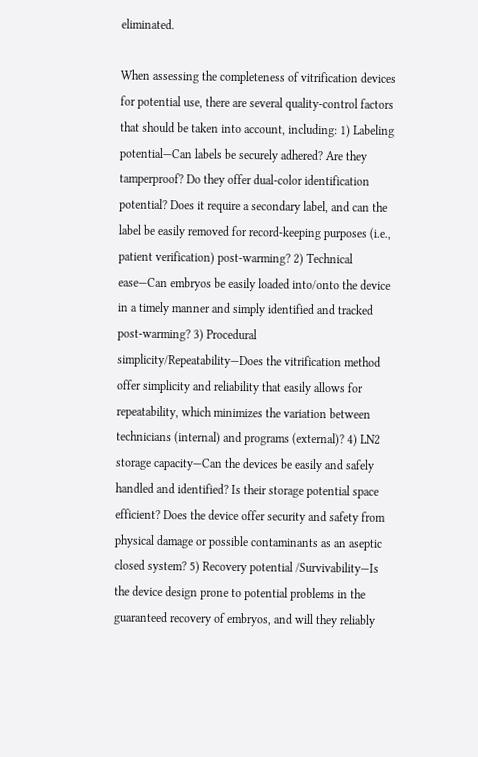eliminated.

When assessing the completeness of vitrification devices for potential use, there are several quality-control factors that should be taken into account, including: 1) Labeling potential—Can labels be securely adhered? Are they tamperproof? Do they offer dual-color identification potential? Does it require a secondary label, and can the label be easily removed for record-keeping purposes (i.e., patient verification) post-warming? 2) Technical ease—Can embryos be easily loaded into/onto the device in a timely manner and simply identified and tracked post-warming? 3) Procedural simplicity/Repeatability—Does the vitrification method offer simplicity and reliability that easily allows for repeatability, which minimizes the variation between technicians (internal) and programs (external)? 4) LN2 storage capacity—Can the devices be easily and safely handled and identified? Is their storage potential space efficient? Does the device offer security and safety from physical damage or possible contaminants as an aseptic closed system? 5) Recovery potential /Survivability—Is the device design prone to potential problems in the guaranteed recovery of embryos, and will they reliably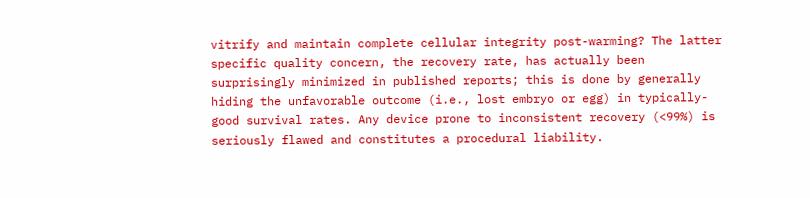vitrify and maintain complete cellular integrity post-warming? The latter specific quality concern, the recovery rate, has actually been surprisingly minimized in published reports; this is done by generally hiding the unfavorable outcome (i.e., lost embryo or egg) in typically-good survival rates. Any device prone to inconsistent recovery (<99%) is seriously flawed and constitutes a procedural liability.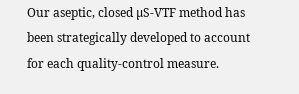Our aseptic, closed µS-VTF method has been strategically developed to account for each quality-control measure.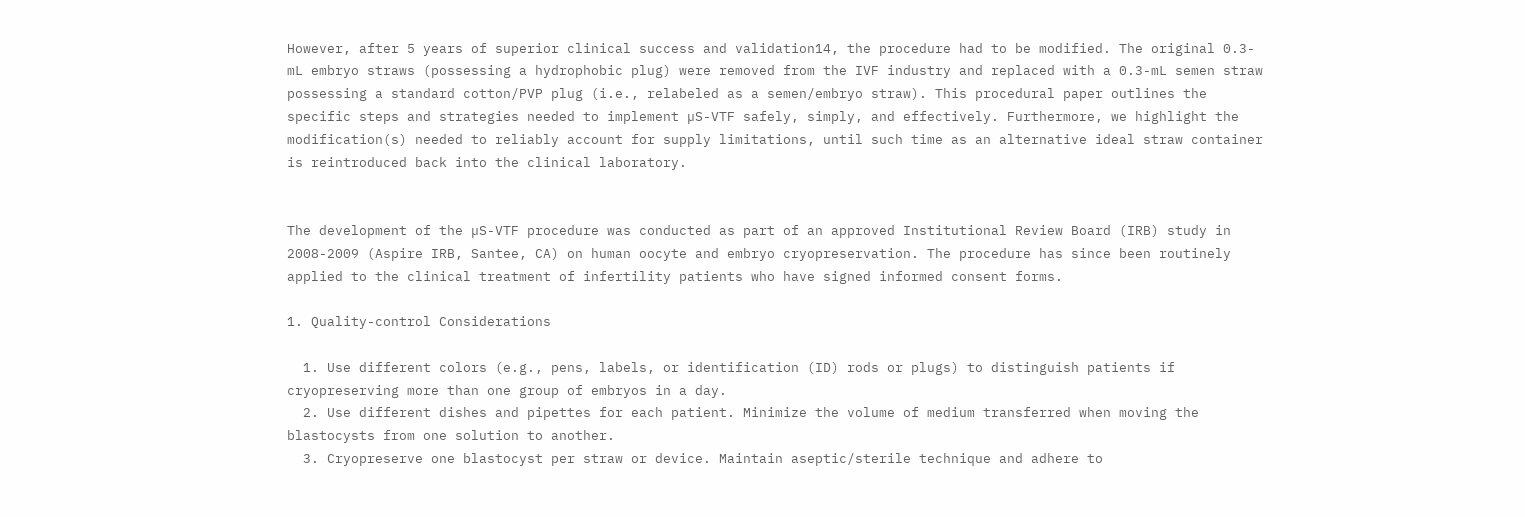However, after 5 years of superior clinical success and validation14, the procedure had to be modified. The original 0.3-mL embryo straws (possessing a hydrophobic plug) were removed from the IVF industry and replaced with a 0.3-mL semen straw possessing a standard cotton/PVP plug (i.e., relabeled as a semen/embryo straw). This procedural paper outlines the specific steps and strategies needed to implement µS-VTF safely, simply, and effectively. Furthermore, we highlight the modification(s) needed to reliably account for supply limitations, until such time as an alternative ideal straw container is reintroduced back into the clinical laboratory.


The development of the µS-VTF procedure was conducted as part of an approved Institutional Review Board (IRB) study in 2008-2009 (Aspire IRB, Santee, CA) on human oocyte and embryo cryopreservation. The procedure has since been routinely applied to the clinical treatment of infertility patients who have signed informed consent forms.

1. Quality-control Considerations

  1. Use different colors (e.g., pens, labels, or identification (ID) rods or plugs) to distinguish patients if cryopreserving more than one group of embryos in a day.
  2. Use different dishes and pipettes for each patient. Minimize the volume of medium transferred when moving the blastocysts from one solution to another.
  3. Cryopreserve one blastocyst per straw or device. Maintain aseptic/sterile technique and adhere to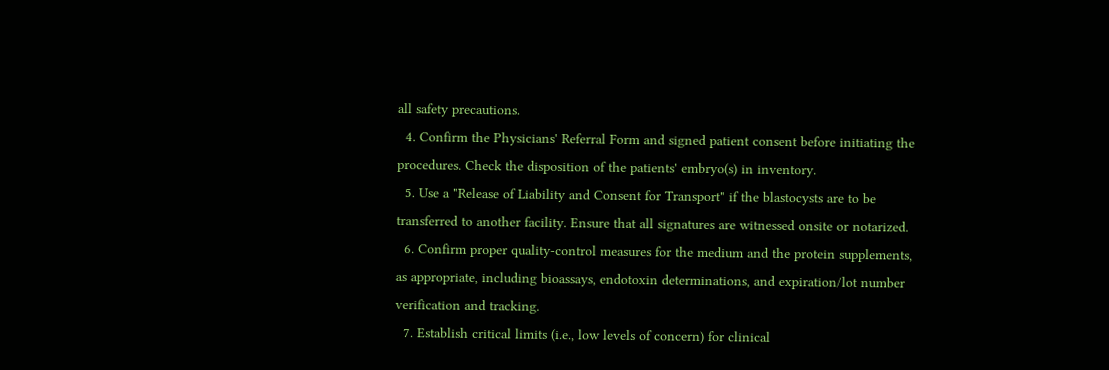all safety precautions.
  4. Confirm the Physicians' Referral Form and signed patient consent before initiating the procedures. Check the disposition of the patients' embryo(s) in inventory.
  5. Use a "Release of Liability and Consent for Transport" if the blastocysts are to be transferred to another facility. Ensure that all signatures are witnessed onsite or notarized.
  6. Confirm proper quality-control measures for the medium and the protein supplements, as appropriate, including bioassays, endotoxin determinations, and expiration/lot number verification and tracking.
  7. Establish critical limits (i.e., low levels of concern) for clinical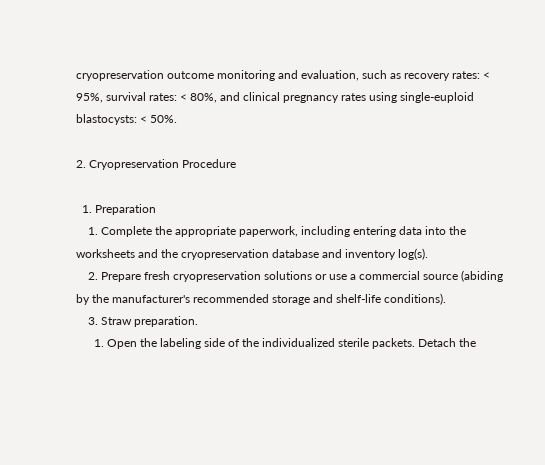cryopreservation outcome monitoring and evaluation, such as recovery rates: < 95%, survival rates: < 80%, and clinical pregnancy rates using single-euploid blastocysts: < 50%.

2. Cryopreservation Procedure

  1. Preparation
    1. Complete the appropriate paperwork, including entering data into the worksheets and the cryopreservation database and inventory log(s).
    2. Prepare fresh cryopreservation solutions or use a commercial source (abiding by the manufacturer's recommended storage and shelf-life conditions).
    3. Straw preparation.
      1. Open the labeling side of the individualized sterile packets. Detach the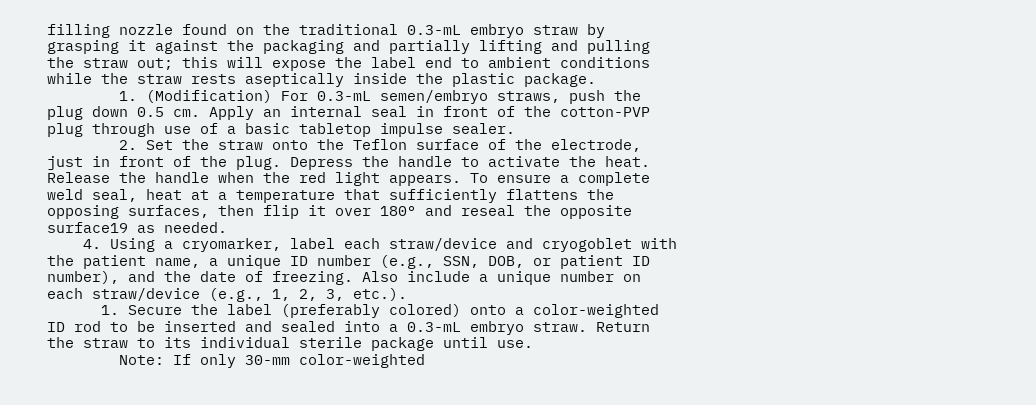filling nozzle found on the traditional 0.3-mL embryo straw by grasping it against the packaging and partially lifting and pulling the straw out; this will expose the label end to ambient conditions while the straw rests aseptically inside the plastic package.
        1. (Modification) For 0.3-mL semen/embryo straws, push the plug down 0.5 cm. Apply an internal seal in front of the cotton-PVP plug through use of a basic tabletop impulse sealer.
        2. Set the straw onto the Teflon surface of the electrode, just in front of the plug. Depress the handle to activate the heat. Release the handle when the red light appears. To ensure a complete weld seal, heat at a temperature that sufficiently flattens the opposing surfaces, then flip it over 180° and reseal the opposite surface19 as needed.
    4. Using a cryomarker, label each straw/device and cryogoblet with the patient name, a unique ID number (e.g., SSN, DOB, or patient ID number), and the date of freezing. Also include a unique number on each straw/device (e.g., 1, 2, 3, etc.).
      1. Secure the label (preferably colored) onto a color-weighted ID rod to be inserted and sealed into a 0.3-mL embryo straw. Return the straw to its individual sterile package until use.
        Note: If only 30-mm color-weighted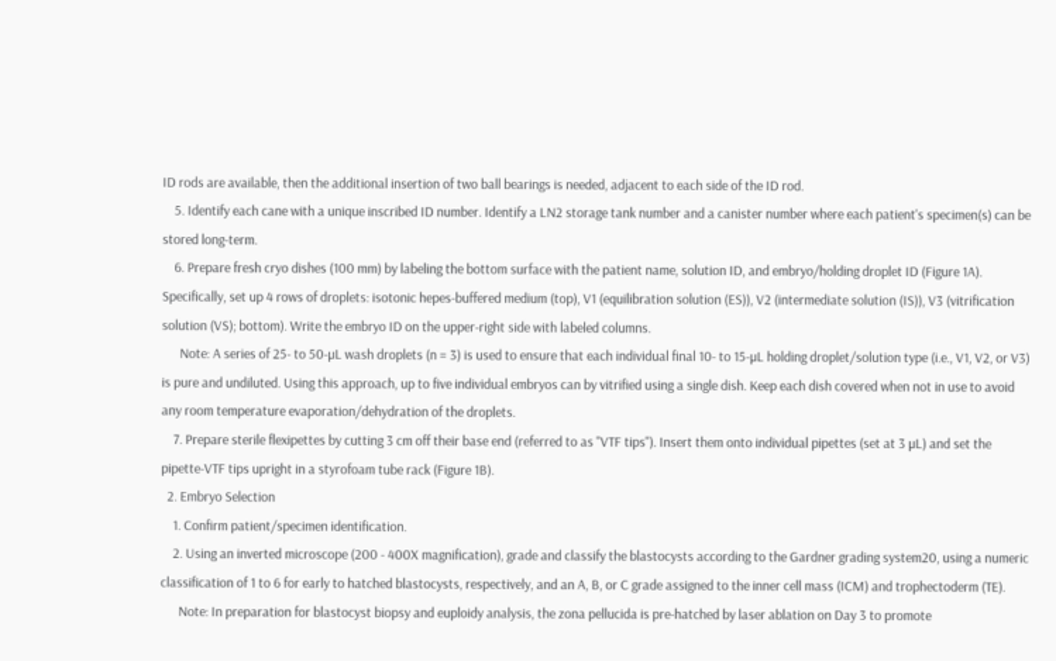ID rods are available, then the additional insertion of two ball bearings is needed, adjacent to each side of the ID rod.
    5. Identify each cane with a unique inscribed ID number. Identify a LN2 storage tank number and a canister number where each patient's specimen(s) can be stored long-term.
    6. Prepare fresh cryo dishes (100 mm) by labeling the bottom surface with the patient name, solution ID, and embryo/holding droplet ID (Figure 1A). Specifically, set up 4 rows of droplets: isotonic hepes-buffered medium (top), V1 (equilibration solution (ES)), V2 (intermediate solution (IS)), V3 (vitrification solution (VS); bottom). Write the embryo ID on the upper-right side with labeled columns.
      Note: A series of 25- to 50-µL wash droplets (n = 3) is used to ensure that each individual final 10- to 15-µL holding droplet/solution type (i.e., V1, V2, or V3) is pure and undiluted. Using this approach, up to five individual embryos can by vitrified using a single dish. Keep each dish covered when not in use to avoid any room temperature evaporation/dehydration of the droplets.
    7. Prepare sterile flexipettes by cutting 3 cm off their base end (referred to as "VTF tips"). Insert them onto individual pipettes (set at 3 µL) and set the pipette-VTF tips upright in a styrofoam tube rack (Figure 1B).
  2. Embryo Selection
    1. Confirm patient/specimen identification.
    2. Using an inverted microscope (200 - 400X magnification), grade and classify the blastocysts according to the Gardner grading system20, using a numeric classification of 1 to 6 for early to hatched blastocysts, respectively, and an A, B, or C grade assigned to the inner cell mass (ICM) and trophectoderm (TE).
      Note: In preparation for blastocyst biopsy and euploidy analysis, the zona pellucida is pre-hatched by laser ablation on Day 3 to promote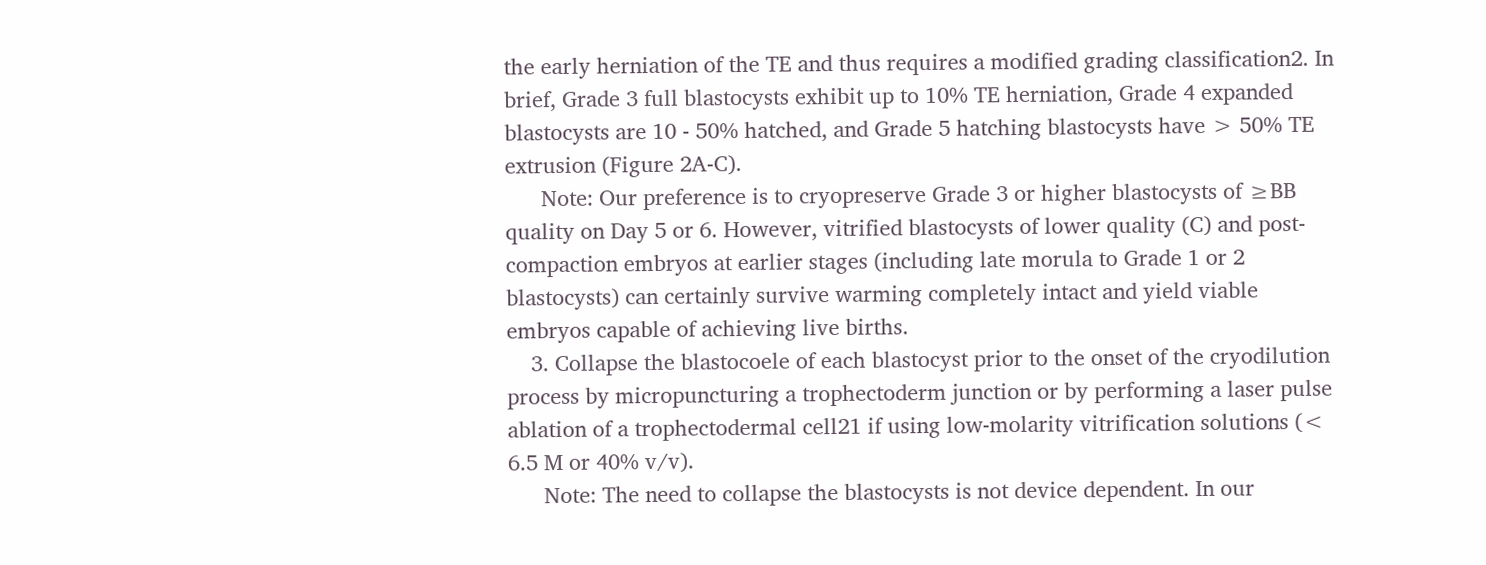the early herniation of the TE and thus requires a modified grading classification2. In brief, Grade 3 full blastocysts exhibit up to 10% TE herniation, Grade 4 expanded blastocysts are 10 - 50% hatched, and Grade 5 hatching blastocysts have > 50% TE extrusion (Figure 2A-C).
      Note: Our preference is to cryopreserve Grade 3 or higher blastocysts of ≥BB quality on Day 5 or 6. However, vitrified blastocysts of lower quality (C) and post-compaction embryos at earlier stages (including late morula to Grade 1 or 2 blastocysts) can certainly survive warming completely intact and yield viable embryos capable of achieving live births.
    3. Collapse the blastocoele of each blastocyst prior to the onset of the cryodilution process by micropuncturing a trophectoderm junction or by performing a laser pulse ablation of a trophectodermal cell21 if using low-molarity vitrification solutions (< 6.5 M or 40% v/v).
      Note: The need to collapse the blastocysts is not device dependent. In our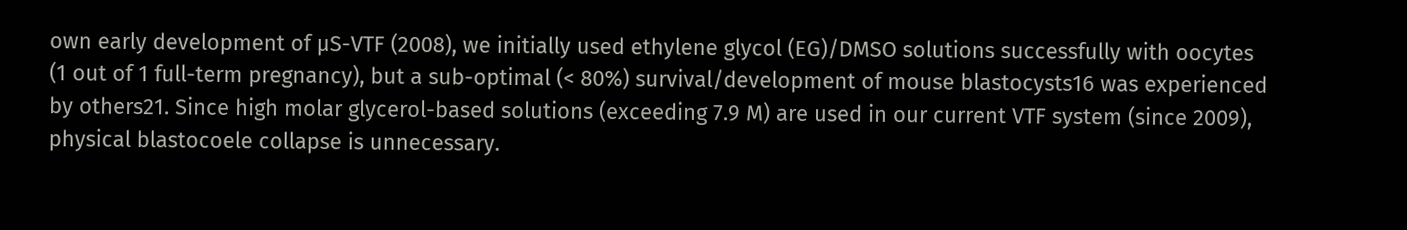own early development of µS-VTF (2008), we initially used ethylene glycol (EG)/DMSO solutions successfully with oocytes (1 out of 1 full-term pregnancy), but a sub-optimal (< 80%) survival/development of mouse blastocysts16 was experienced by others21. Since high molar glycerol-based solutions (exceeding 7.9 M) are used in our current VTF system (since 2009), physical blastocoele collapse is unnecessary.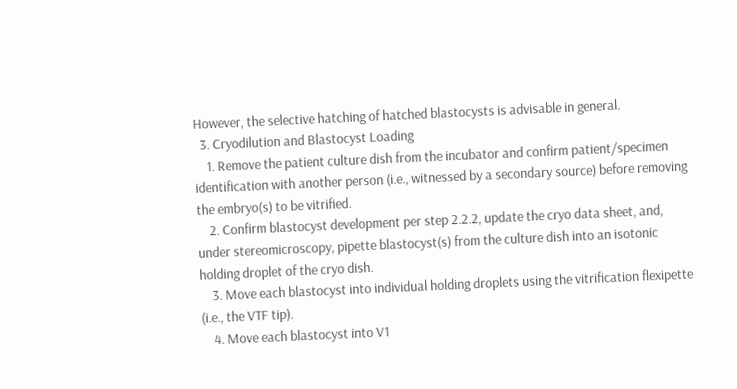However, the selective hatching of hatched blastocysts is advisable in general.
  3. Cryodilution and Blastocyst Loading
    1. Remove the patient culture dish from the incubator and confirm patient/specimen identification with another person (i.e., witnessed by a secondary source) before removing the embryo(s) to be vitrified.
    2. Confirm blastocyst development per step 2.2.2, update the cryo data sheet, and, under stereomicroscopy, pipette blastocyst(s) from the culture dish into an isotonic holding droplet of the cryo dish.
    3. Move each blastocyst into individual holding droplets using the vitrification flexipette (i.e., the VTF tip).
    4. Move each blastocyst into V1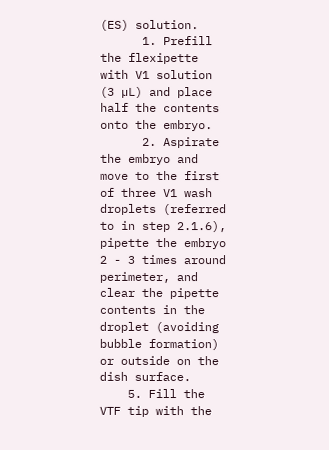(ES) solution.
      1. Prefill the flexipette with V1 solution (3 µL) and place half the contents onto the embryo.
      2. Aspirate the embryo and move to the first of three V1 wash droplets (referred to in step 2.1.6), pipette the embryo 2 - 3 times around perimeter, and clear the pipette contents in the droplet (avoiding bubble formation) or outside on the dish surface.
    5. Fill the VTF tip with the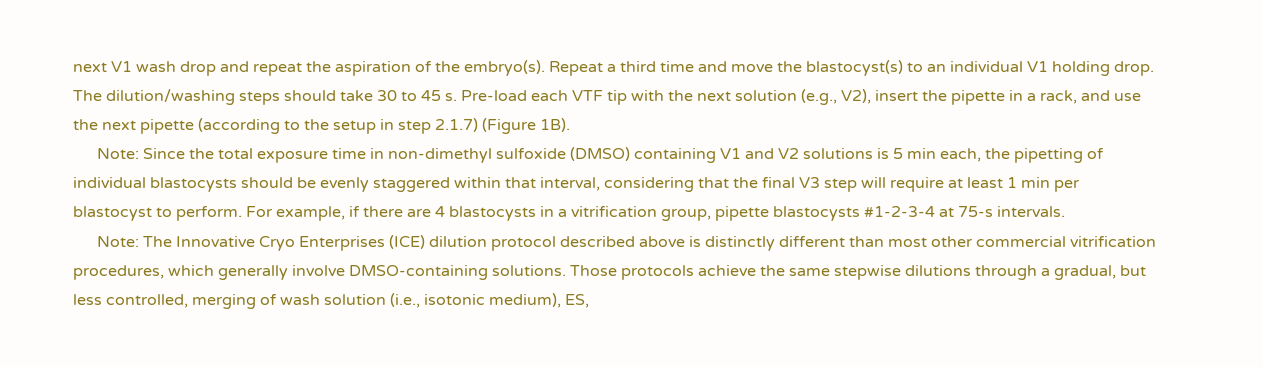next V1 wash drop and repeat the aspiration of the embryo(s). Repeat a third time and move the blastocyst(s) to an individual V1 holding drop. The dilution/washing steps should take 30 to 45 s. Pre-load each VTF tip with the next solution (e.g., V2), insert the pipette in a rack, and use the next pipette (according to the setup in step 2.1.7) (Figure 1B).
      Note: Since the total exposure time in non-dimethyl sulfoxide (DMSO) containing V1 and V2 solutions is 5 min each, the pipetting of individual blastocysts should be evenly staggered within that interval, considering that the final V3 step will require at least 1 min per blastocyst to perform. For example, if there are 4 blastocysts in a vitrification group, pipette blastocysts #1-2-3-4 at 75-s intervals.
      Note: The Innovative Cryo Enterprises (ICE) dilution protocol described above is distinctly different than most other commercial vitrification procedures, which generally involve DMSO-containing solutions. Those protocols achieve the same stepwise dilutions through a gradual, but less controlled, merging of wash solution (i.e., isotonic medium), ES,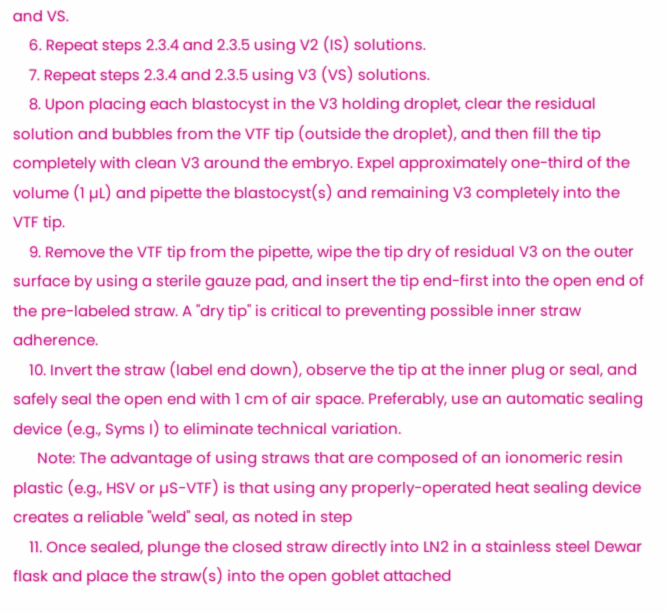and VS.
    6. Repeat steps 2.3.4 and 2.3.5 using V2 (IS) solutions.
    7. Repeat steps 2.3.4 and 2.3.5 using V3 (VS) solutions.
    8. Upon placing each blastocyst in the V3 holding droplet, clear the residual solution and bubbles from the VTF tip (outside the droplet), and then fill the tip completely with clean V3 around the embryo. Expel approximately one-third of the volume (1 µL) and pipette the blastocyst(s) and remaining V3 completely into the VTF tip.
    9. Remove the VTF tip from the pipette, wipe the tip dry of residual V3 on the outer surface by using a sterile gauze pad, and insert the tip end-first into the open end of the pre-labeled straw. A "dry tip" is critical to preventing possible inner straw adherence.
    10. Invert the straw (label end down), observe the tip at the inner plug or seal, and safely seal the open end with 1 cm of air space. Preferably, use an automatic sealing device (e.g., Syms I) to eliminate technical variation.
      Note: The advantage of using straws that are composed of an ionomeric resin plastic (e.g., HSV or µS-VTF) is that using any properly-operated heat sealing device creates a reliable "weld" seal, as noted in step
    11. Once sealed, plunge the closed straw directly into LN2 in a stainless steel Dewar flask and place the straw(s) into the open goblet attached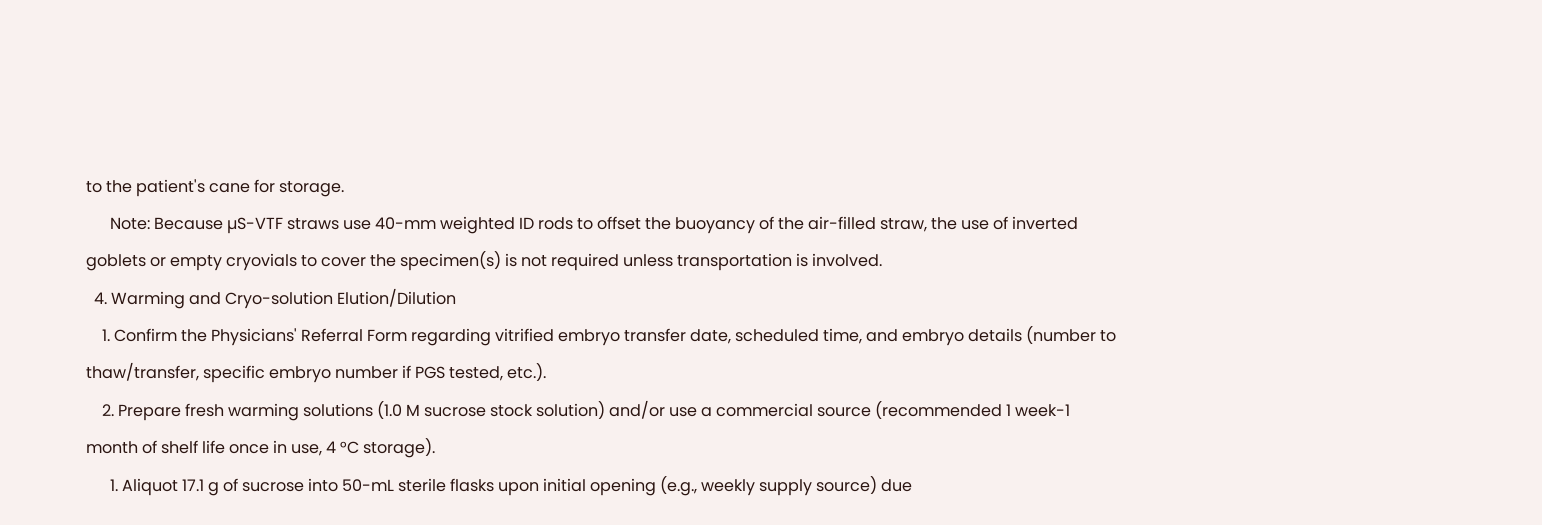to the patient's cane for storage.
      Note: Because µS-VTF straws use 40-mm weighted ID rods to offset the buoyancy of the air-filled straw, the use of inverted goblets or empty cryovials to cover the specimen(s) is not required unless transportation is involved.
  4. Warming and Cryo-solution Elution/Dilution
    1. Confirm the Physicians' Referral Form regarding vitrified embryo transfer date, scheduled time, and embryo details (number to thaw/transfer, specific embryo number if PGS tested, etc.).
    2. Prepare fresh warming solutions (1.0 M sucrose stock solution) and/or use a commercial source (recommended 1 week-1 month of shelf life once in use, 4 °C storage).
      1. Aliquot 17.1 g of sucrose into 50-mL sterile flasks upon initial opening (e.g., weekly supply source) due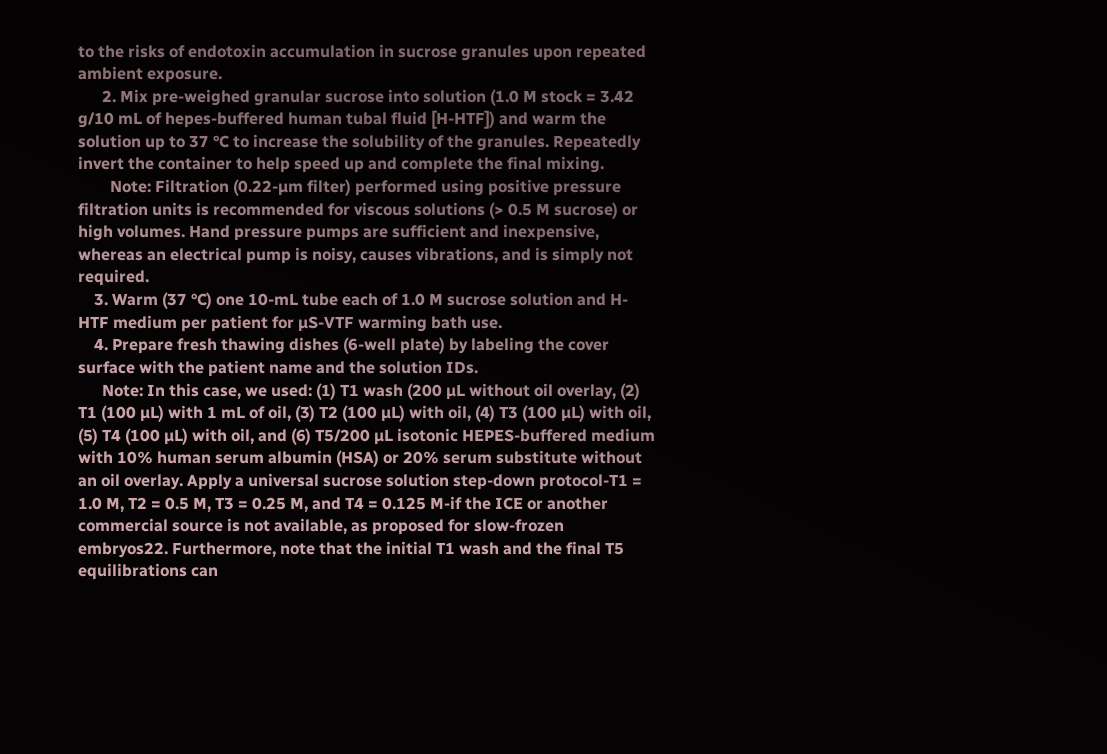to the risks of endotoxin accumulation in sucrose granules upon repeated ambient exposure.
      2. Mix pre-weighed granular sucrose into solution (1.0 M stock = 3.42 g/10 mL of hepes-buffered human tubal fluid [H-HTF]) and warm the solution up to 37 °C to increase the solubility of the granules. Repeatedly invert the container to help speed up and complete the final mixing.
        Note: Filtration (0.22-µm filter) performed using positive pressure filtration units is recommended for viscous solutions (> 0.5 M sucrose) or high volumes. Hand pressure pumps are sufficient and inexpensive, whereas an electrical pump is noisy, causes vibrations, and is simply not required.
    3. Warm (37 °C) one 10-mL tube each of 1.0 M sucrose solution and H-HTF medium per patient for µS-VTF warming bath use.
    4. Prepare fresh thawing dishes (6-well plate) by labeling the cover surface with the patient name and the solution IDs.
      Note: In this case, we used: (1) T1 wash (200 µL without oil overlay, (2) T1 (100 µL) with 1 mL of oil, (3) T2 (100 µL) with oil, (4) T3 (100 µL) with oil, (5) T4 (100 µL) with oil, and (6) T5/200 µL isotonic HEPES-buffered medium with 10% human serum albumin (HSA) or 20% serum substitute without an oil overlay. Apply a universal sucrose solution step-down protocol-T1 = 1.0 M, T2 = 0.5 M, T3 = 0.25 M, and T4 = 0.125 M-if the ICE or another commercial source is not available, as proposed for slow-frozen embryos22. Furthermore, note that the initial T1 wash and the final T5 equilibrations can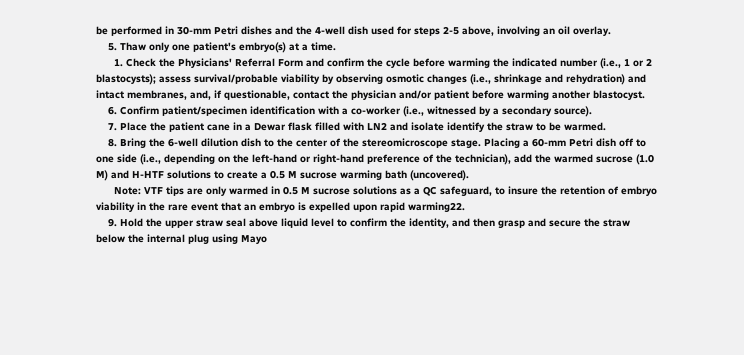be performed in 30-mm Petri dishes and the 4-well dish used for steps 2-5 above, involving an oil overlay.
    5. Thaw only one patient's embryo(s) at a time.
      1. Check the Physicians' Referral Form and confirm the cycle before warming the indicated number (i.e., 1 or 2 blastocysts); assess survival/probable viability by observing osmotic changes (i.e., shrinkage and rehydration) and intact membranes, and, if questionable, contact the physician and/or patient before warming another blastocyst.
    6. Confirm patient/specimen identification with a co-worker (i.e., witnessed by a secondary source).
    7. Place the patient cane in a Dewar flask filled with LN2 and isolate identify the straw to be warmed.
    8. Bring the 6-well dilution dish to the center of the stereomicroscope stage. Placing a 60-mm Petri dish off to one side (i.e., depending on the left-hand or right-hand preference of the technician), add the warmed sucrose (1.0 M) and H-HTF solutions to create a 0.5 M sucrose warming bath (uncovered).
      Note: VTF tips are only warmed in 0.5 M sucrose solutions as a QC safeguard, to insure the retention of embryo viability in the rare event that an embryo is expelled upon rapid warming22.
    9. Hold the upper straw seal above liquid level to confirm the identity, and then grasp and secure the straw below the internal plug using Mayo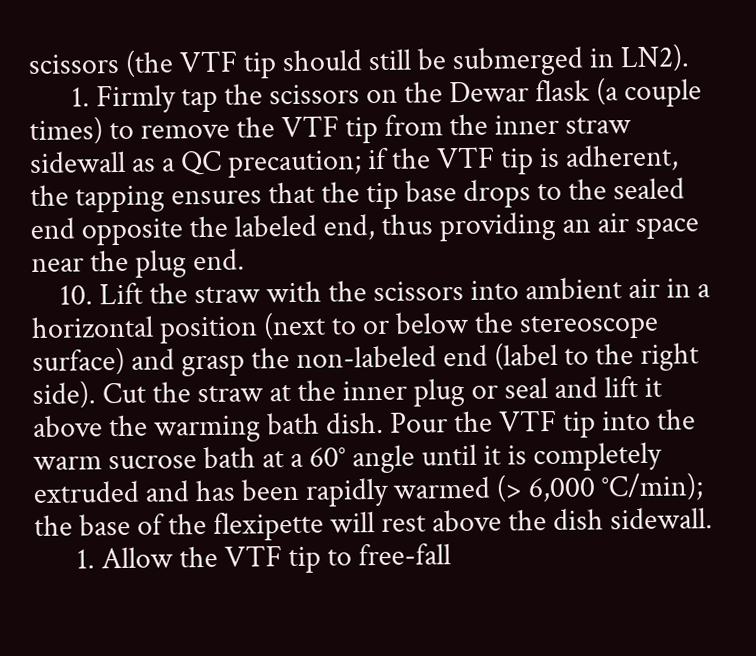scissors (the VTF tip should still be submerged in LN2).
      1. Firmly tap the scissors on the Dewar flask (a couple times) to remove the VTF tip from the inner straw sidewall as a QC precaution; if the VTF tip is adherent, the tapping ensures that the tip base drops to the sealed end opposite the labeled end, thus providing an air space near the plug end.
    10. Lift the straw with the scissors into ambient air in a horizontal position (next to or below the stereoscope surface) and grasp the non-labeled end (label to the right side). Cut the straw at the inner plug or seal and lift it above the warming bath dish. Pour the VTF tip into the warm sucrose bath at a 60° angle until it is completely extruded and has been rapidly warmed (> 6,000 °C/min); the base of the flexipette will rest above the dish sidewall.
      1. Allow the VTF tip to free-fall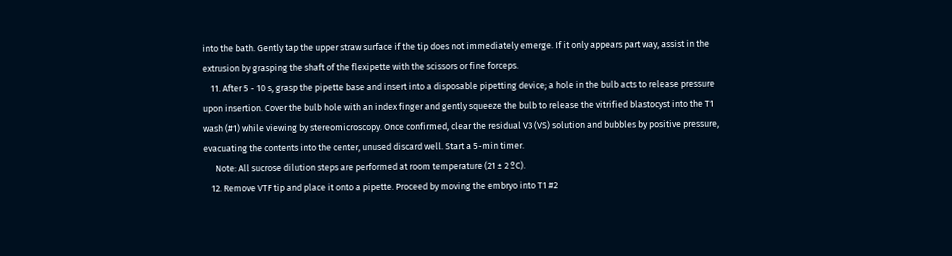into the bath. Gently tap the upper straw surface if the tip does not immediately emerge. If it only appears part way, assist in the extrusion by grasping the shaft of the flexipette with the scissors or fine forceps.
    11. After 5 - 10 s, grasp the pipette base and insert into a disposable pipetting device; a hole in the bulb acts to release pressure upon insertion. Cover the bulb hole with an index finger and gently squeeze the bulb to release the vitrified blastocyst into the T1 wash (#1) while viewing by stereomicroscopy. Once confirmed, clear the residual V3 (VS) solution and bubbles by positive pressure, evacuating the contents into the center, unused discard well. Start a 5-min timer.
      Note: All sucrose dilution steps are performed at room temperature (21 ± 2 ºC).
    12. Remove VTF tip and place it onto a pipette. Proceed by moving the embryo into T1 #2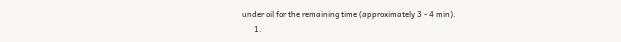under oil for the remaining time (approximately 3 - 4 min).
      1.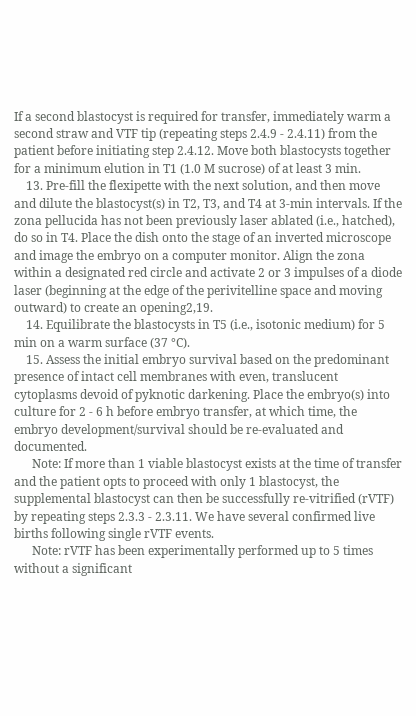If a second blastocyst is required for transfer, immediately warm a second straw and VTF tip (repeating steps 2.4.9 - 2.4.11) from the patient before initiating step 2.4.12. Move both blastocysts together for a minimum elution in T1 (1.0 M sucrose) of at least 3 min.
    13. Pre-fill the flexipette with the next solution, and then move and dilute the blastocyst(s) in T2, T3, and T4 at 3-min intervals. If the zona pellucida has not been previously laser ablated (i.e., hatched), do so in T4. Place the dish onto the stage of an inverted microscope and image the embryo on a computer monitor. Align the zona within a designated red circle and activate 2 or 3 impulses of a diode laser (beginning at the edge of the perivitelline space and moving outward) to create an opening2,19.
    14. Equilibrate the blastocysts in T5 (i.e., isotonic medium) for 5 min on a warm surface (37 °C).
    15. Assess the initial embryo survival based on the predominant presence of intact cell membranes with even, translucent cytoplasms devoid of pyknotic darkening. Place the embryo(s) into culture for 2 - 6 h before embryo transfer, at which time, the embryo development/survival should be re-evaluated and documented.
      Note: If more than 1 viable blastocyst exists at the time of transfer and the patient opts to proceed with only 1 blastocyst, the supplemental blastocyst can then be successfully re-vitrified (rVTF) by repeating steps 2.3.3 - 2.3.11. We have several confirmed live births following single rVTF events.
      Note: rVTF has been experimentally performed up to 5 times without a significant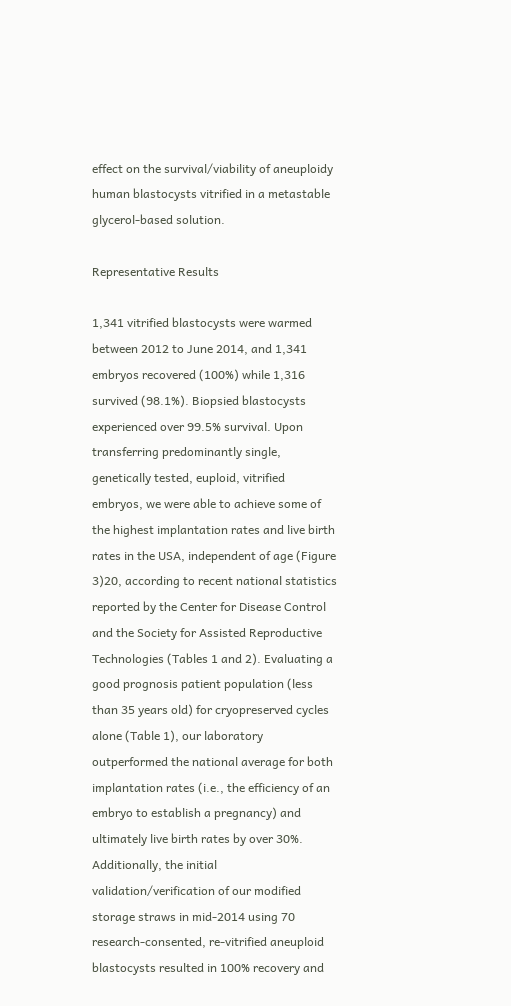effect on the survival/viability of aneuploidy human blastocysts vitrified in a metastable glycerol-based solution.

Representative Results

1,341 vitrified blastocysts were warmed between 2012 to June 2014, and 1,341 embryos recovered (100%) while 1,316 survived (98.1%). Biopsied blastocysts experienced over 99.5% survival. Upon transferring predominantly single, genetically tested, euploid, vitrified embryos, we were able to achieve some of the highest implantation rates and live birth rates in the USA, independent of age (Figure 3)20, according to recent national statistics reported by the Center for Disease Control and the Society for Assisted Reproductive Technologies (Tables 1 and 2). Evaluating a good prognosis patient population (less than 35 years old) for cryopreserved cycles alone (Table 1), our laboratory outperformed the national average for both implantation rates (i.e., the efficiency of an embryo to establish a pregnancy) and ultimately live birth rates by over 30%. Additionally, the initial validation/verification of our modified storage straws in mid-2014 using 70 research-consented, re-vitrified aneuploid blastocysts resulted in 100% recovery and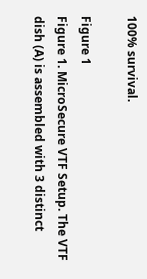100% survival.

Figure 1
Figure 1. MicroSecure VTF Setup. The VTF dish (A) is assembled with 3 distinct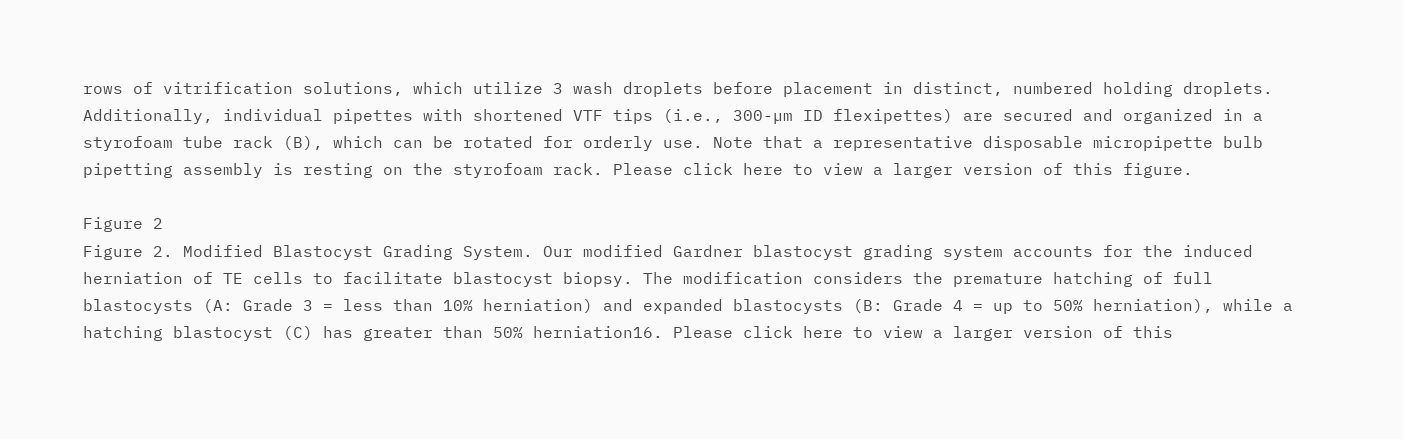rows of vitrification solutions, which utilize 3 wash droplets before placement in distinct, numbered holding droplets. Additionally, individual pipettes with shortened VTF tips (i.e., 300-µm ID flexipettes) are secured and organized in a styrofoam tube rack (B), which can be rotated for orderly use. Note that a representative disposable micropipette bulb pipetting assembly is resting on the styrofoam rack. Please click here to view a larger version of this figure.

Figure 2
Figure 2. Modified Blastocyst Grading System. Our modified Gardner blastocyst grading system accounts for the induced herniation of TE cells to facilitate blastocyst biopsy. The modification considers the premature hatching of full blastocysts (A: Grade 3 = less than 10% herniation) and expanded blastocysts (B: Grade 4 = up to 50% herniation), while a hatching blastocyst (C) has greater than 50% herniation16. Please click here to view a larger version of this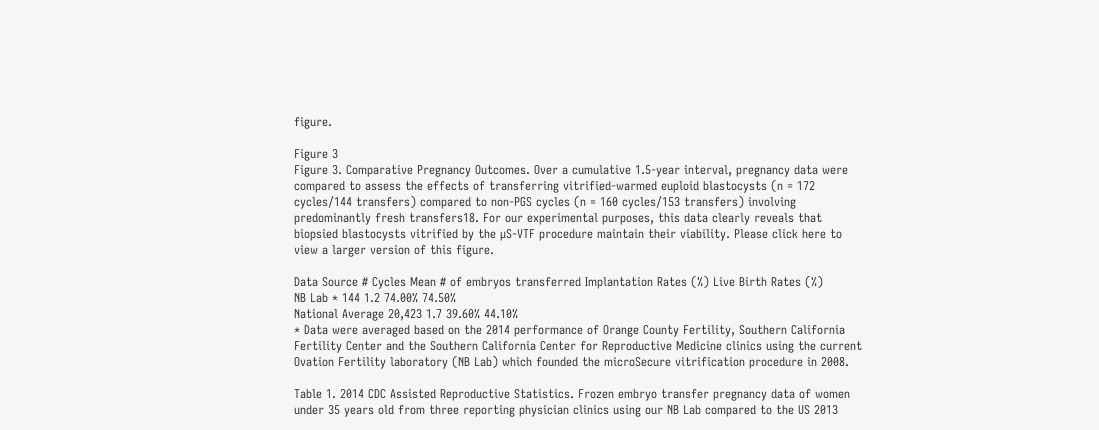figure.

Figure 3
Figure 3. Comparative Pregnancy Outcomes. Over a cumulative 1.5-year interval, pregnancy data were compared to assess the effects of transferring vitrified-warmed euploid blastocysts (n = 172 cycles/144 transfers) compared to non-PGS cycles (n = 160 cycles/153 transfers) involving predominantly fresh transfers18. For our experimental purposes, this data clearly reveals that biopsied blastocysts vitrified by the µS-VTF procedure maintain their viability. Please click here to view a larger version of this figure.

Data Source # Cycles Mean # of embryos transferred Implantation Rates (%) Live Birth Rates (%)
NB Lab * 144 1.2 74.00% 74.50%
National Average 20,423 1.7 39.60% 44.10%
* Data were averaged based on the 2014 performance of Orange County Fertility, Southern California Fertility Center and the Southern California Center for Reproductive Medicine clinics using the current Ovation Fertility laboratory (NB Lab) which founded the microSecure vitrification procedure in 2008.

Table 1. 2014 CDC Assisted Reproductive Statistics. Frozen embryo transfer pregnancy data of women under 35 years old from three reporting physician clinics using our NB Lab compared to the US 2013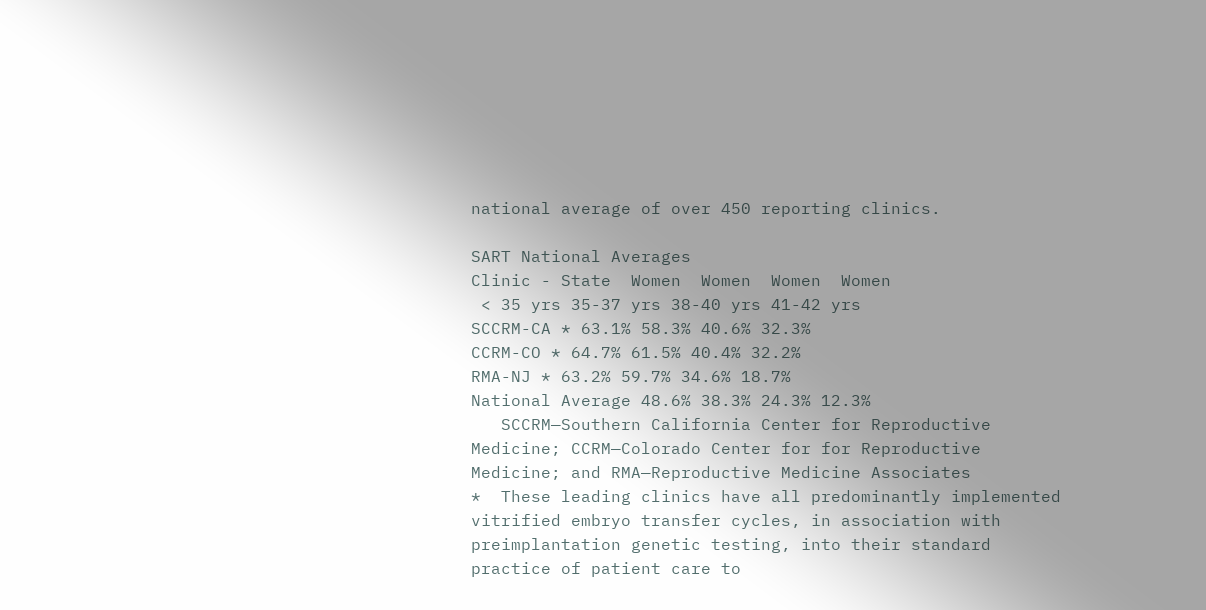national average of over 450 reporting clinics.

SART National Averages
Clinic - State  Women  Women  Women  Women
 < 35 yrs 35-37 yrs 38-40 yrs 41-42 yrs
SCCRM-CA * 63.1% 58.3% 40.6% 32.3%
CCRM-CO * 64.7% 61.5% 40.4% 32.2%
RMA-NJ * 63.2% 59.7% 34.6% 18.7%
National Average 48.6% 38.3% 24.3% 12.3%
   SCCRM—Southern California Center for Reproductive Medicine; CCRM—Colorado Center for for Reproductive Medicine; and RMA—Reproductive Medicine Associates
*  These leading clinics have all predominantly implemented vitrified embryo transfer cycles, in association with preimplantation genetic testing, into their standard practice of patient care to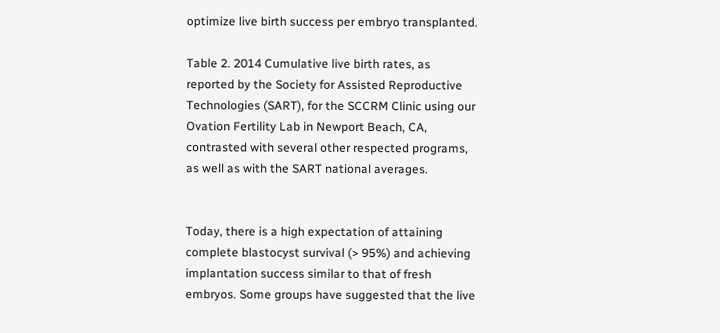optimize live birth success per embryo transplanted.

Table 2. 2014 Cumulative live birth rates, as reported by the Society for Assisted Reproductive Technologies (SART), for the SCCRM Clinic using our Ovation Fertility Lab in Newport Beach, CA, contrasted with several other respected programs, as well as with the SART national averages.


Today, there is a high expectation of attaining complete blastocyst survival (> 95%) and achieving implantation success similar to that of fresh embryos. Some groups have suggested that the live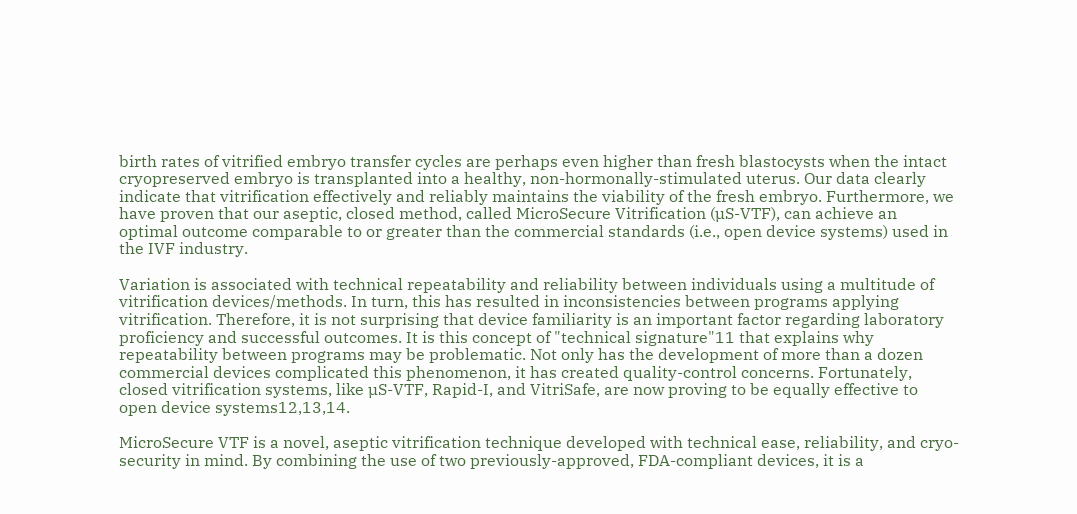birth rates of vitrified embryo transfer cycles are perhaps even higher than fresh blastocysts when the intact cryopreserved embryo is transplanted into a healthy, non-hormonally-stimulated uterus. Our data clearly indicate that vitrification effectively and reliably maintains the viability of the fresh embryo. Furthermore, we have proven that our aseptic, closed method, called MicroSecure Vitrification (µS-VTF), can achieve an optimal outcome comparable to or greater than the commercial standards (i.e., open device systems) used in the IVF industry.

Variation is associated with technical repeatability and reliability between individuals using a multitude of vitrification devices/methods. In turn, this has resulted in inconsistencies between programs applying vitrification. Therefore, it is not surprising that device familiarity is an important factor regarding laboratory proficiency and successful outcomes. It is this concept of "technical signature"11 that explains why repeatability between programs may be problematic. Not only has the development of more than a dozen commercial devices complicated this phenomenon, it has created quality-control concerns. Fortunately, closed vitrification systems, like µS-VTF, Rapid-I, and VitriSafe, are now proving to be equally effective to open device systems12,13,14.

MicroSecure VTF is a novel, aseptic vitrification technique developed with technical ease, reliability, and cryo-security in mind. By combining the use of two previously-approved, FDA-compliant devices, it is a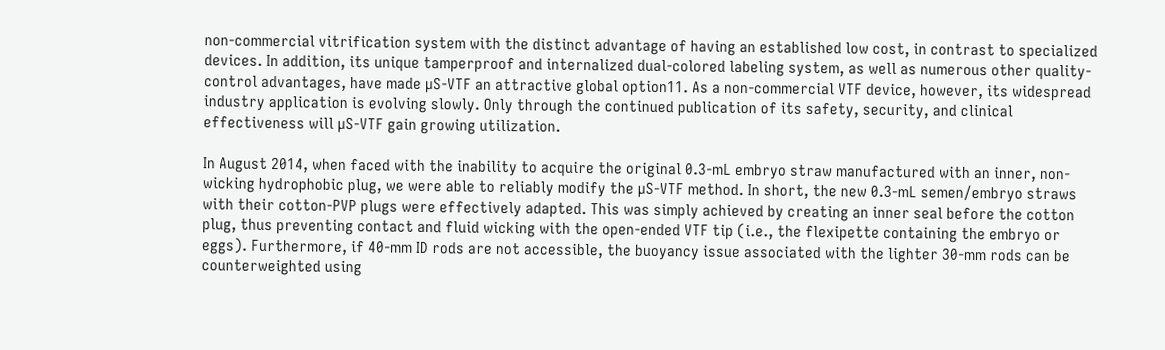non-commercial vitrification system with the distinct advantage of having an established low cost, in contrast to specialized devices. In addition, its unique tamperproof and internalized dual-colored labeling system, as well as numerous other quality-control advantages, have made µS-VTF an attractive global option11. As a non-commercial VTF device, however, its widespread industry application is evolving slowly. Only through the continued publication of its safety, security, and clinical effectiveness will µS-VTF gain growing utilization.

In August 2014, when faced with the inability to acquire the original 0.3-mL embryo straw manufactured with an inner, non-wicking hydrophobic plug, we were able to reliably modify the µS-VTF method. In short, the new 0.3-mL semen/embryo straws with their cotton-PVP plugs were effectively adapted. This was simply achieved by creating an inner seal before the cotton plug, thus preventing contact and fluid wicking with the open-ended VTF tip (i.e., the flexipette containing the embryo or eggs). Furthermore, if 40-mm ID rods are not accessible, the buoyancy issue associated with the lighter 30-mm rods can be counterweighted using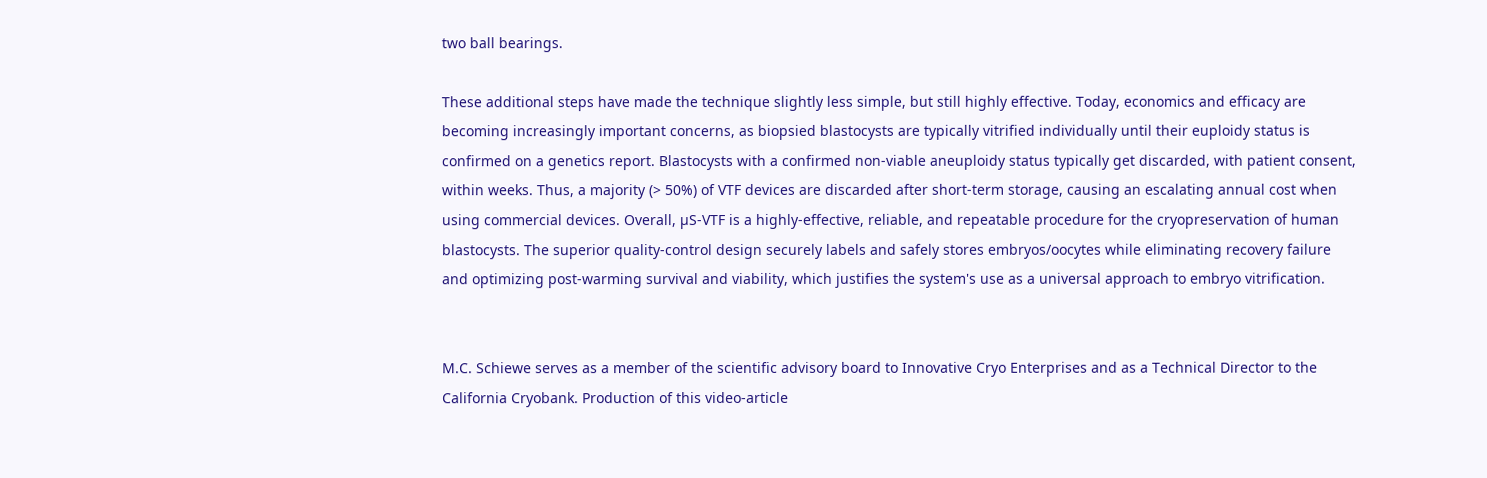two ball bearings.

These additional steps have made the technique slightly less simple, but still highly effective. Today, economics and efficacy are becoming increasingly important concerns, as biopsied blastocysts are typically vitrified individually until their euploidy status is confirmed on a genetics report. Blastocysts with a confirmed non-viable aneuploidy status typically get discarded, with patient consent, within weeks. Thus, a majority (> 50%) of VTF devices are discarded after short-term storage, causing an escalating annual cost when using commercial devices. Overall, µS-VTF is a highly-effective, reliable, and repeatable procedure for the cryopreservation of human blastocysts. The superior quality-control design securely labels and safely stores embryos/oocytes while eliminating recovery failure and optimizing post-warming survival and viability, which justifies the system's use as a universal approach to embryo vitrification.


M.C. Schiewe serves as a member of the scientific advisory board to Innovative Cryo Enterprises and as a Technical Director to the California Cryobank. Production of this video-article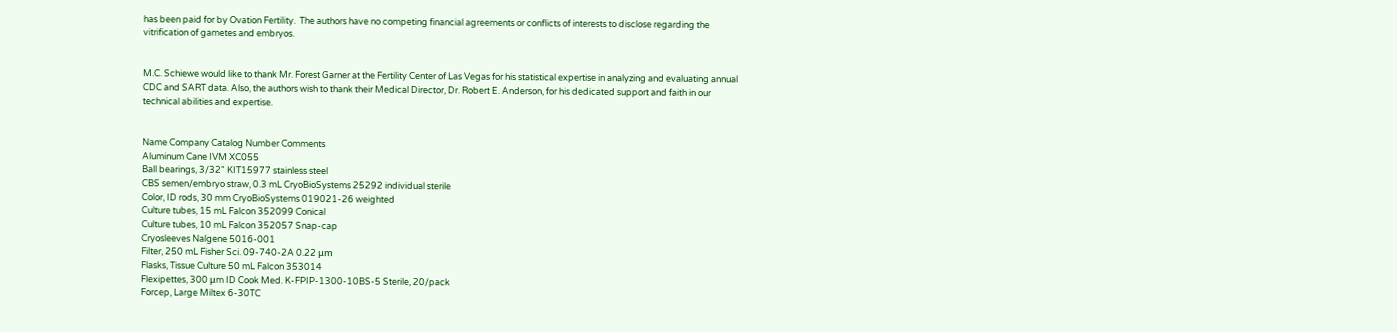has been paid for by Ovation Fertility.  The authors have no competing financial agreements or conflicts of interests to disclose regarding the vitrification of gametes and embryos.


M.C. Schiewe would like to thank Mr. Forest Garner at the Fertility Center of Las Vegas for his statistical expertise in analyzing and evaluating annual CDC and SART data. Also, the authors wish to thank their Medical Director, Dr. Robert E. Anderson, for his dedicated support and faith in our technical abilities and expertise.


Name Company Catalog Number Comments
Aluminum Cane IVM XC055
Ball bearings, 3/32" KIT15977 stainless steel
CBS semen/embryo straw, 0.3 mL CryoBioSystems 25292 individual sterile
Color, ID rods, 30 mm CryoBioSystems 019021-26 weighted
Culture tubes, 15 mL Falcon 352099 Conical
Culture tubes, 10 mL Falcon 352057 Snap-cap
Cryosleeves Nalgene 5016-001
Filter, 250 mL Fisher Sci. 09-740-2A 0.22 μm
Flasks, Tissue Culture 50 mL Falcon 353014
Flexipettes, 300 μm ID Cook Med. K-FPIP-1300-10BS-5 Sterile, 20/pack
Forcep, Large Miltex 6-30TC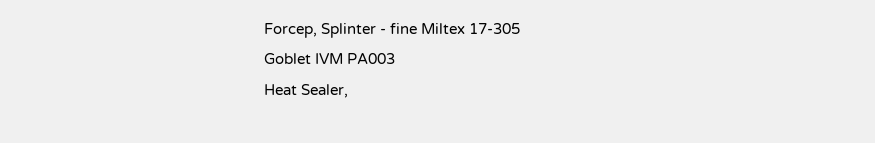Forcep, Splinter - fine Miltex 17-305
Goblet IVM PA003
Heat Sealer,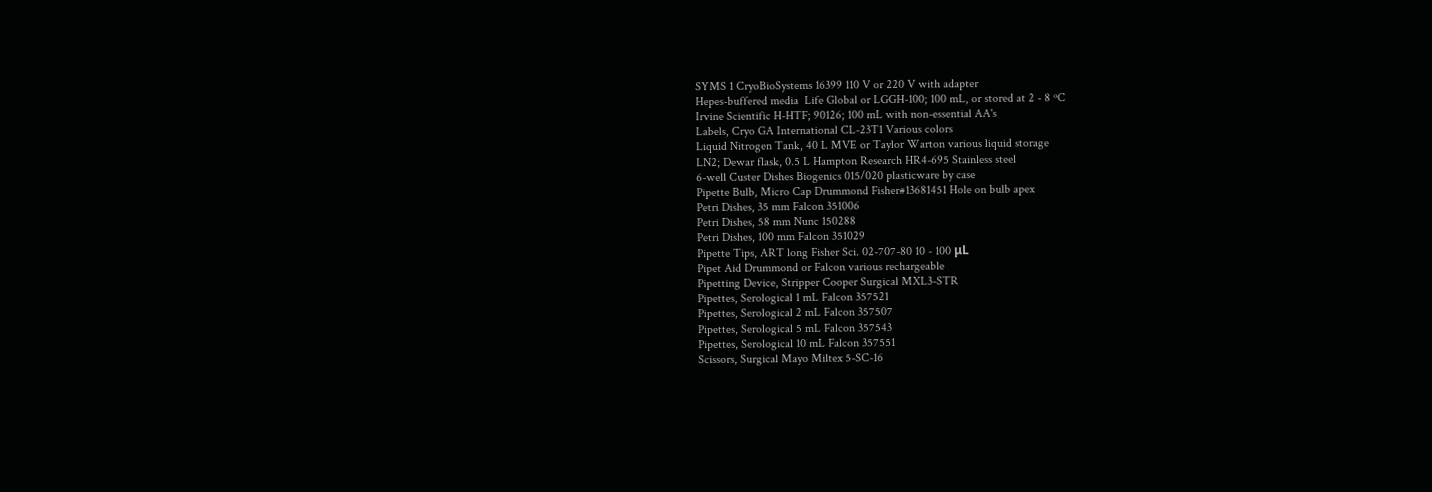SYMS 1 CryoBioSystems 16399 110 V or 220 V with adapter
Hepes-buffered media  Life Global or LGGH-100; 100 mL, or stored at 2 - 8 ºC
Irvine Scientific H-HTF; 90126; 100 mL with non-essential AA's
Labels, Cryo GA International CL-23T1 Various colors
Liquid Nitrogen Tank, 40 L MVE or Taylor Warton various liquid storage
LN2; Dewar flask, 0.5 L Hampton Research HR4-695 Stainless steel
6-well Custer Dishes Biogenics 015/020 plasticware by case
Pipette Bulb, Micro Cap Drummond Fisher#13681451 Hole on bulb apex
Petri Dishes, 35 mm Falcon 351006
Petri Dishes, 58 mm Nunc 150288
Petri Dishes, 100 mm Falcon 351029
Pipette Tips, ART long Fisher Sci. 02-707-80 10 - 100 μL
Pipet Aid Drummond or Falcon various rechargeable
Pipetting Device, Stripper Cooper Surgical MXL3-STR
Pipettes, Serological 1 mL Falcon 357521
Pipettes, Serological 2 mL Falcon 357507
Pipettes, Serological 5 mL Falcon 357543
Pipettes, Serological 10 mL Falcon 357551
Scissors, Surgical Mayo Miltex 5-SC-16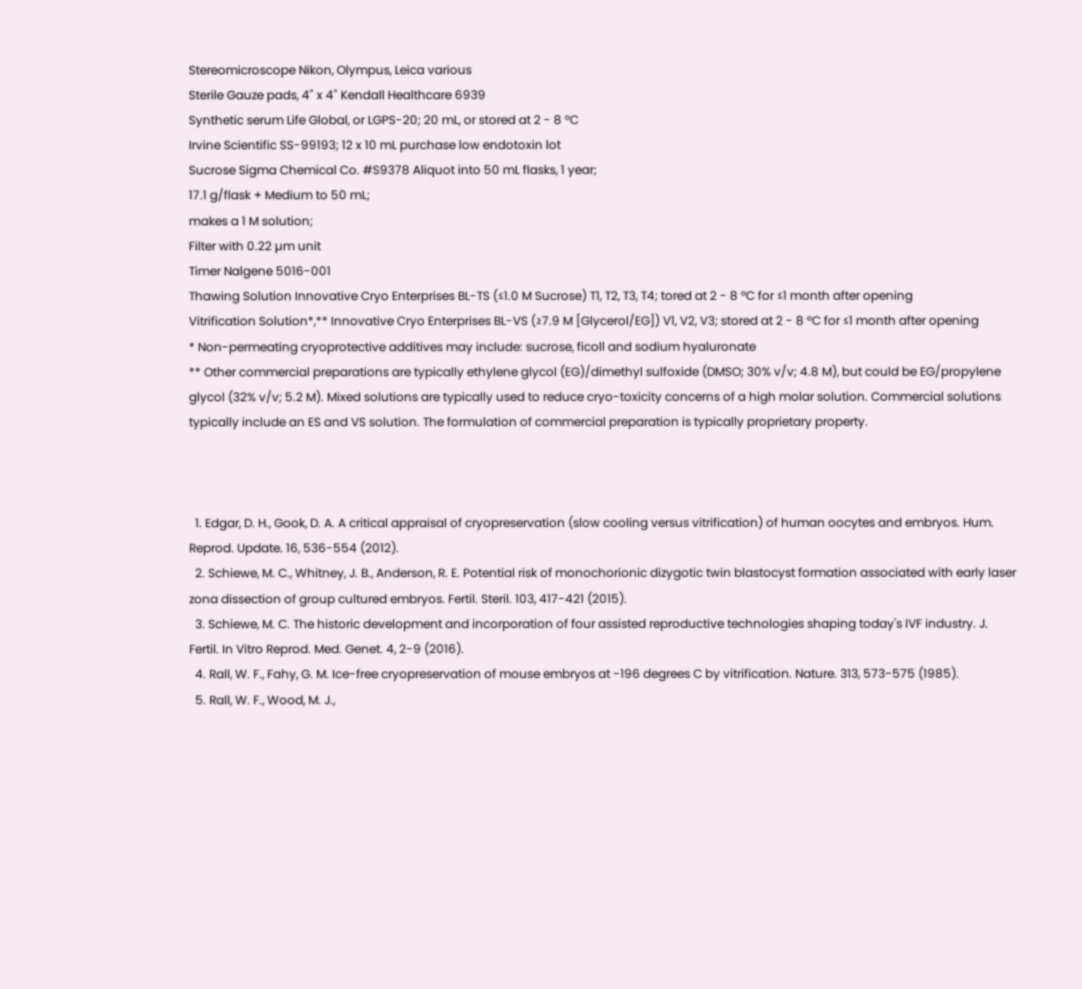Stereomicroscope Nikon, Olympus, Leica various
Sterile Gauze pads, 4" x 4" Kendall Healthcare 6939
Synthetic serum Life Global, or LGPS-20; 20 mL, or stored at 2 - 8 ºC
Irvine Scientific SS-99193; 12 x 10 mL purchase low endotoxin lot
Sucrose Sigma Chemical Co. #S9378 Aliquot into 50 mL flasks, 1 year;
17.1 g/flask + Medium to 50 mL;
makes a 1 M solution;
Filter with 0.22 µm unit
Timer Nalgene 5016-001
Thawing Solution Innovative Cryo Enterprises BL-TS (≤1.0 M Sucrose) T1, T2, T3, T4; tored at 2 - 8 ºC for ≤1 month after opening
Vitrification Solution*,** Innovative Cryo Enterprises BL-VS (≥7.9 M [Glycerol/EG]) V1, V2, V3; stored at 2 - 8 ºC for ≤1 month after opening
* Non-permeating cryoprotective additives may include: sucrose, ficoll and sodium hyaluronate
** Other commercial preparations are typically ethylene glycol (EG)/dimethyl sulfoxide (DMSO; 30% v/v; 4.8 M), but could be EG/propylene glycol (32% v/v; 5.2 M). Mixed solutions are typically used to reduce cryo-toxicity concerns of a high molar solution. Commercial solutions typically include an ES and VS solution. The formulation of commercial preparation is typically proprietary property.



  1. Edgar, D. H., Gook, D. A. A critical appraisal of cryopreservation (slow cooling versus vitrification) of human oocytes and embryos. Hum. Reprod. Update. 16, 536-554 (2012).
  2. Schiewe, M. C., Whitney, J. B., Anderson, R. E. Potential risk of monochorionic dizygotic twin blastocyst formation associated with early laser zona dissection of group cultured embryos. Fertil. Steril. 103, 417-421 (2015).
  3. Schiewe, M. C. The historic development and incorporation of four assisted reproductive technologies shaping today's IVF industry. J. Fertil. In Vitro Reprod. Med. Genet. 4, 2-9 (2016).
  4. Rall, W. F., Fahy, G. M. Ice-free cryopreservation of mouse embryos at -196 degrees C by vitrification. Nature. 313, 573-575 (1985).
  5. Rall, W. F., Wood, M. J.,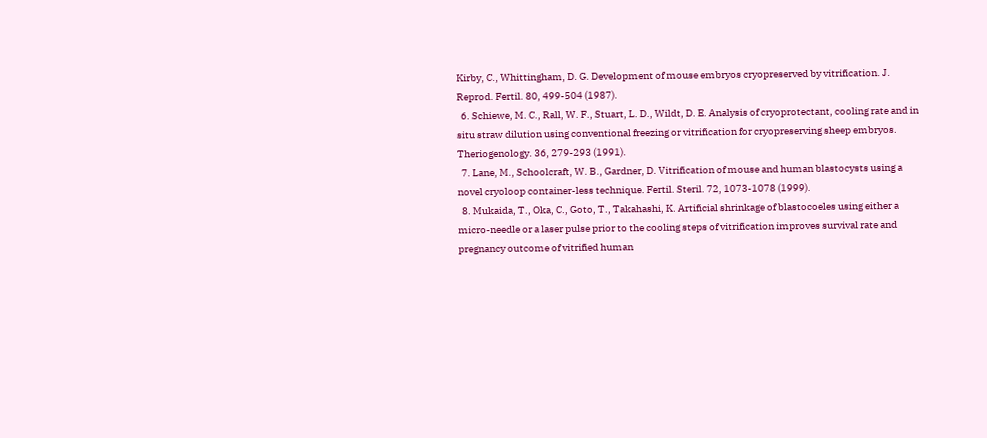Kirby, C., Whittingham, D. G. Development of mouse embryos cryopreserved by vitrification. J. Reprod. Fertil. 80, 499-504 (1987).
  6. Schiewe, M. C., Rall, W. F., Stuart, L. D., Wildt, D. E. Analysis of cryoprotectant, cooling rate and in situ straw dilution using conventional freezing or vitrification for cryopreserving sheep embryos. Theriogenology. 36, 279-293 (1991).
  7. Lane, M., Schoolcraft, W. B., Gardner, D. Vitrification of mouse and human blastocysts using a novel cryoloop container-less technique. Fertil. Steril. 72, 1073-1078 (1999).
  8. Mukaida, T., Oka, C., Goto, T., Takahashi, K. Artificial shrinkage of blastocoeles using either a micro-needle or a laser pulse prior to the cooling steps of vitrification improves survival rate and pregnancy outcome of vitrified human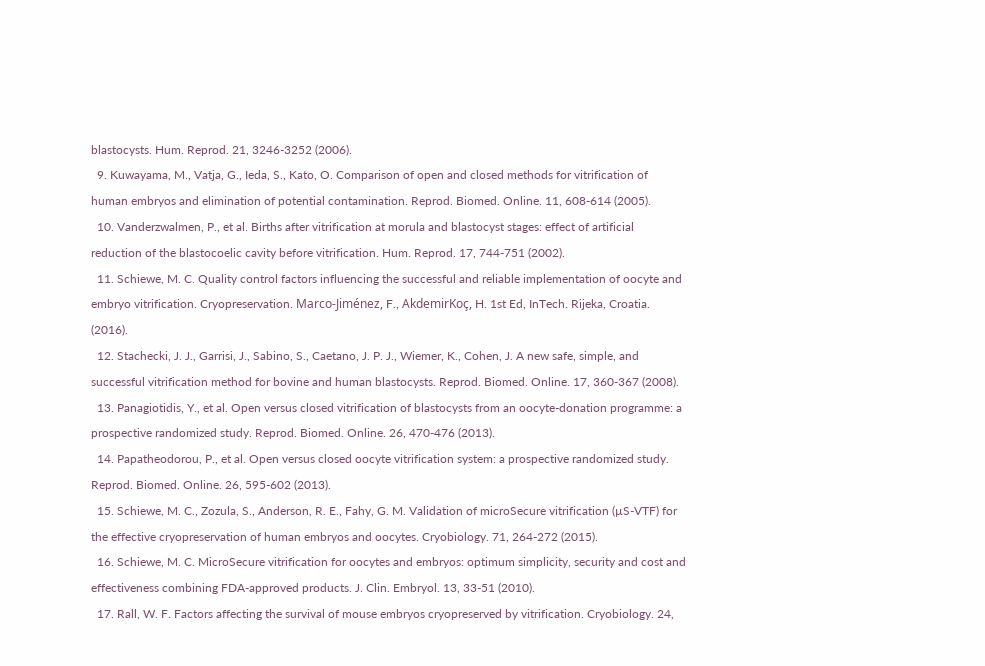blastocysts. Hum. Reprod. 21, 3246-3252 (2006).
  9. Kuwayama, M., Vatja, G., Ieda, S., Kato, O. Comparison of open and closed methods for vitrification of human embryos and elimination of potential contamination. Reprod. Biomed. Online. 11, 608-614 (2005).
  10. Vanderzwalmen, P., et al. Births after vitrification at morula and blastocyst stages: effect of artificial reduction of the blastocoelic cavity before vitrification. Hum. Reprod. 17, 744-751 (2002).
  11. Schiewe, M. C. Quality control factors influencing the successful and reliable implementation of oocyte and embryo vitrification. Cryopreservation. Marco-Jiménez, F., AkdemirKoç, H. 1st Ed, InTech. Rijeka, Croatia. (2016).
  12. Stachecki, J. J., Garrisi, J., Sabino, S., Caetano, J. P. J., Wiemer, K., Cohen, J. A new safe, simple, and successful vitrification method for bovine and human blastocysts. Reprod. Biomed. Online. 17, 360-367 (2008).
  13. Panagiotidis, Y., et al. Open versus closed vitrification of blastocysts from an oocyte-donation programme: a prospective randomized study. Reprod. Biomed. Online. 26, 470-476 (2013).
  14. Papatheodorou, P., et al. Open versus closed oocyte vitrification system: a prospective randomized study. Reprod. Biomed. Online. 26, 595-602 (2013).
  15. Schiewe, M. C., Zozula, S., Anderson, R. E., Fahy, G. M. Validation of microSecure vitrification (µS-VTF) for the effective cryopreservation of human embryos and oocytes. Cryobiology. 71, 264-272 (2015).
  16. Schiewe, M. C. MicroSecure vitrification for oocytes and embryos: optimum simplicity, security and cost and effectiveness combining FDA-approved products. J. Clin. Embryol. 13, 33-51 (2010).
  17. Rall, W. F. Factors affecting the survival of mouse embryos cryopreserved by vitrification. Cryobiology. 24,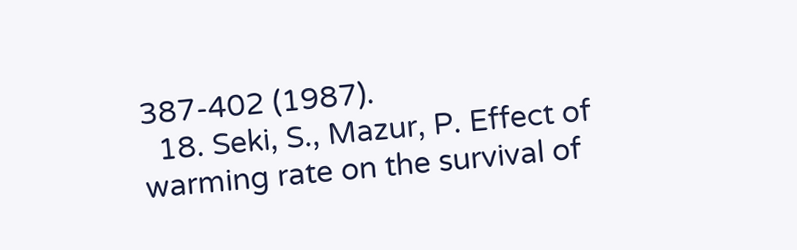387-402 (1987).
  18. Seki, S., Mazur, P. Effect of warming rate on the survival of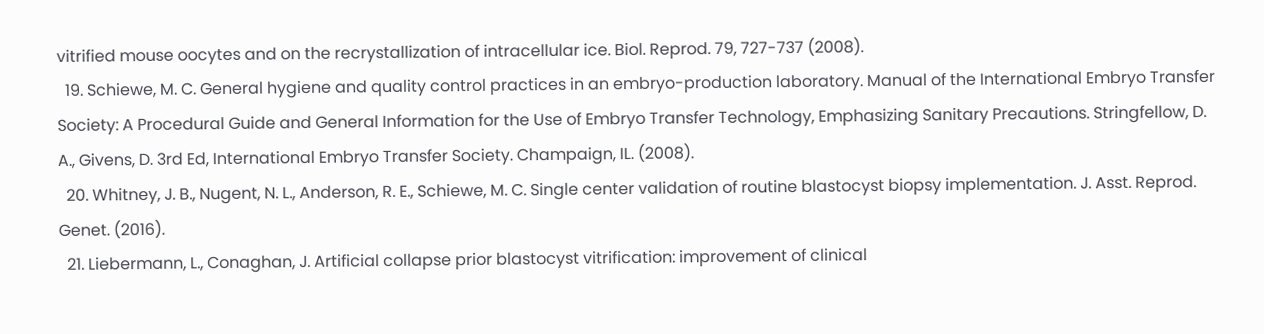vitrified mouse oocytes and on the recrystallization of intracellular ice. Biol. Reprod. 79, 727-737 (2008).
  19. Schiewe, M. C. General hygiene and quality control practices in an embryo-production laboratory. Manual of the International Embryo Transfer Society: A Procedural Guide and General Information for the Use of Embryo Transfer Technology, Emphasizing Sanitary Precautions. Stringfellow, D. A., Givens, D. 3rd Ed, International Embryo Transfer Society. Champaign, IL. (2008).
  20. Whitney, J. B., Nugent, N. L., Anderson, R. E., Schiewe, M. C. Single center validation of routine blastocyst biopsy implementation. J. Asst. Reprod. Genet. (2016).
  21. Liebermann, L., Conaghan, J. Artificial collapse prior blastocyst vitrification: improvement of clinical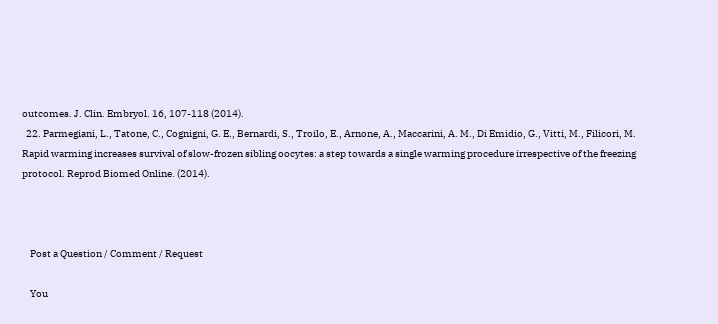outcomes. J. Clin. Embryol. 16, 107-118 (2014).
  22. Parmegiani, L., Tatone, C., Cognigni, G. E., Bernardi, S., Troilo, E., Arnone, A., Maccarini, A. M., Di Emidio, G., Vitti, M., Filicori, M. Rapid warming increases survival of slow-frozen sibling oocytes: a step towards a single warming procedure irrespective of the freezing protocol. Reprod Biomed Online. (2014).



    Post a Question / Comment / Request

    You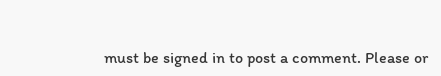must be signed in to post a comment. Please or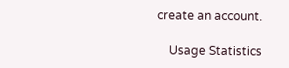create an account.

    Usage Statistics